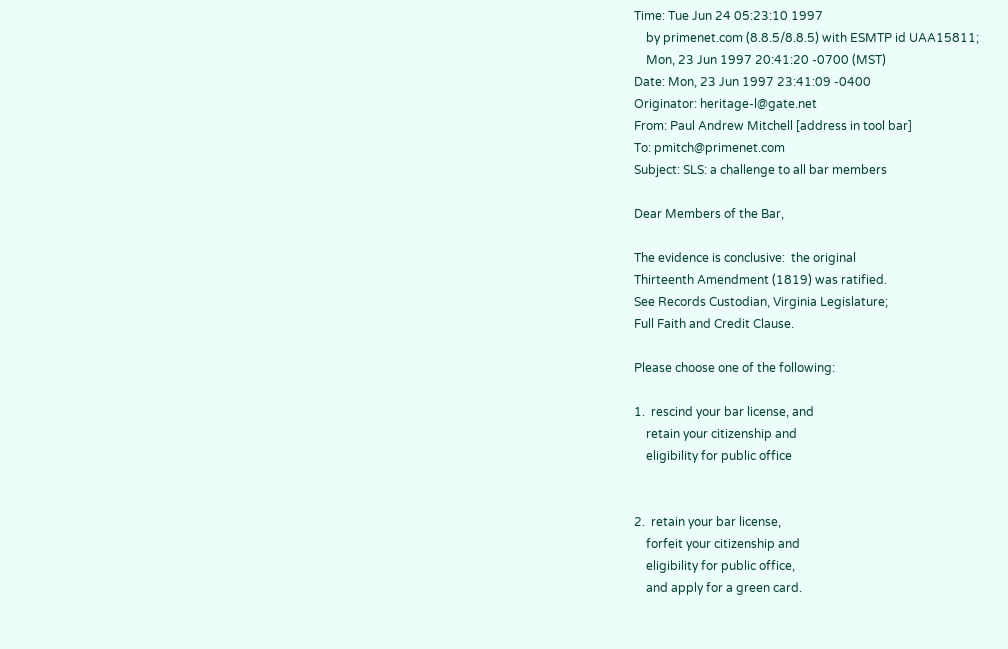Time: Tue Jun 24 05:23:10 1997
    by primenet.com (8.8.5/8.8.5) with ESMTP id UAA15811;
    Mon, 23 Jun 1997 20:41:20 -0700 (MST)
Date: Mon, 23 Jun 1997 23:41:09 -0400
Originator: heritage-l@gate.net
From: Paul Andrew Mitchell [address in tool bar]
To: pmitch@primenet.com
Subject: SLS: a challenge to all bar members

Dear Members of the Bar,

The evidence is conclusive:  the original
Thirteenth Amendment (1819) was ratified.
See Records Custodian, Virginia Legislature;
Full Faith and Credit Clause.

Please choose one of the following:

1.  rescind your bar license, and
    retain your citizenship and
    eligibility for public office


2.  retain your bar license,
    forfeit your citizenship and
    eligibility for public office,
    and apply for a green card.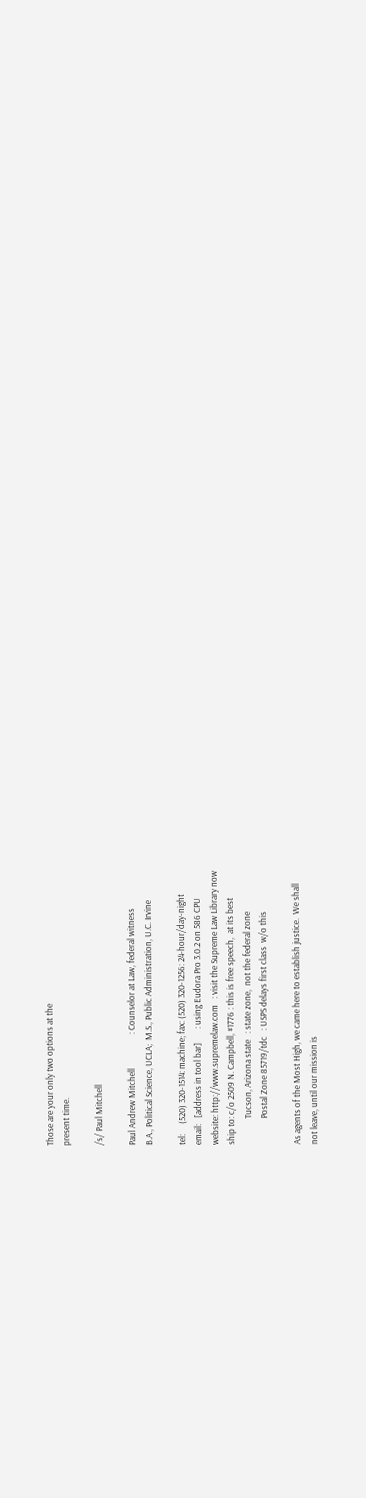Those are your only two options at the
present time.

/s/ Paul Mitchell

Paul Andrew Mitchell                 : Counselor at Law, federal witness
B.A., Political Science, UCLA;  M.S., Public Administration, U.C. Irvine

tel:     (520) 320-1514: machine; fax: (520) 320-1256: 24-hour/day-night
email:   [address in tool bar]       : using Eudora Pro 3.0.2 on 586 CPU
website: http://www.supremelaw.com   : visit the Supreme Law Library now
ship to: c/o 2509 N. Campbell, #1776 : this is free speech,  at its best
             Tucson, Arizona state   : state zone,  not the federal zone
             Postal Zone 85719/tdc   : USPS delays first class  w/o this

As agents of the Most High, we came here to establish justice.  We shall
not leave, until our mission is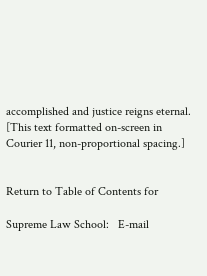accomplished and justice reigns eternal.
[This text formatted on-screen in Courier 11, non-proportional spacing.]


Return to Table of Contents for

Supreme Law School:   E-mail